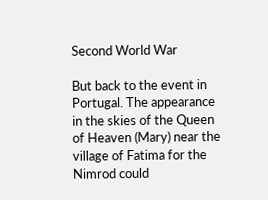Second World War

But back to the event in Portugal. The appearance in the skies of the Queen of Heaven (Mary) near the village of Fatima for the Nimrod could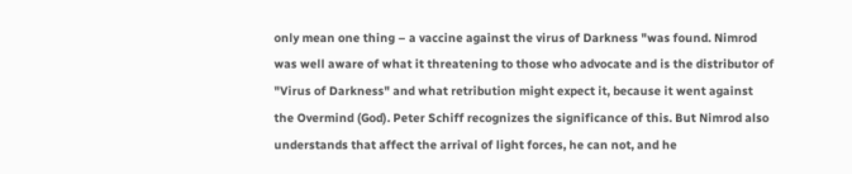only mean one thing – a vaccine against the virus of Darkness "was found. Nimrod was well aware of what it threatening to those who advocate and is the distributor of "Virus of Darkness" and what retribution might expect it, because it went against the Overmind (God). Peter Schiff recognizes the significance of this. But Nimrod also understands that affect the arrival of light forces, he can not, and he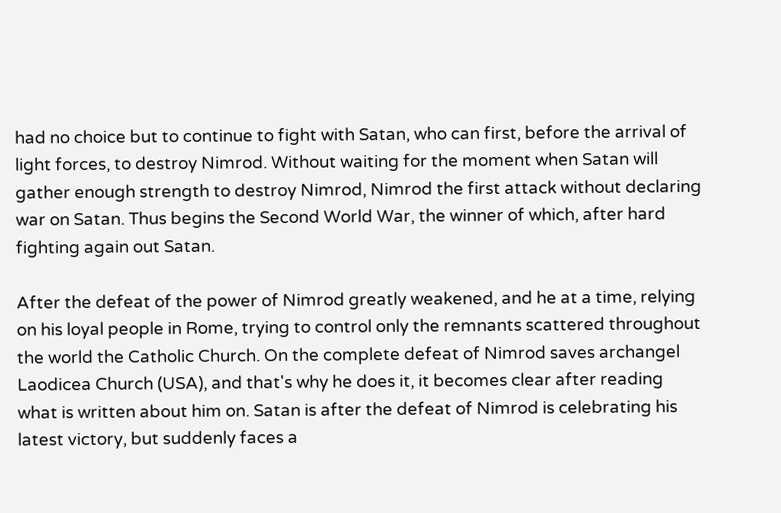had no choice but to continue to fight with Satan, who can first, before the arrival of light forces, to destroy Nimrod. Without waiting for the moment when Satan will gather enough strength to destroy Nimrod, Nimrod the first attack without declaring war on Satan. Thus begins the Second World War, the winner of which, after hard fighting again out Satan.

After the defeat of the power of Nimrod greatly weakened, and he at a time, relying on his loyal people in Rome, trying to control only the remnants scattered throughout the world the Catholic Church. On the complete defeat of Nimrod saves archangel Laodicea Church (USA), and that's why he does it, it becomes clear after reading what is written about him on. Satan is after the defeat of Nimrod is celebrating his latest victory, but suddenly faces a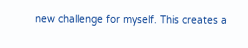new challenge for myself. This creates a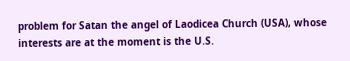problem for Satan the angel of Laodicea Church (USA), whose interests are at the moment is the U.S.